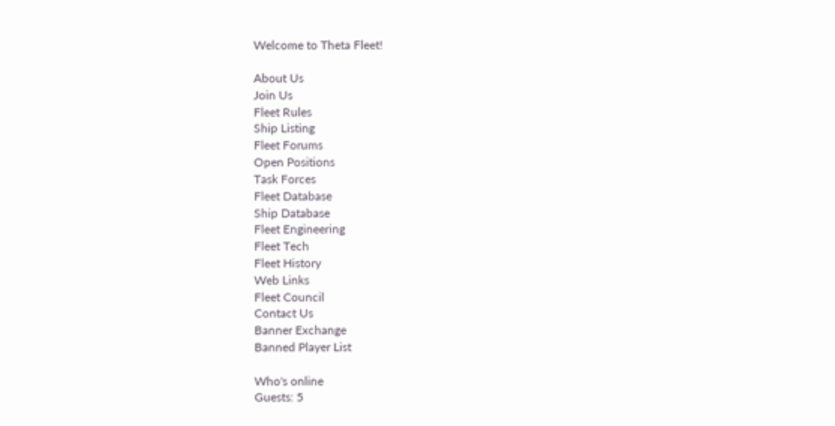Welcome to Theta Fleet!

About Us
Join Us
Fleet Rules
Ship Listing
Fleet Forums
Open Positions
Task Forces
Fleet Database
Ship Database
Fleet Engineering
Fleet Tech
Fleet History
Web Links
Fleet Council
Contact Us
Banner Exchange
Banned Player List

Who's online
Guests: 5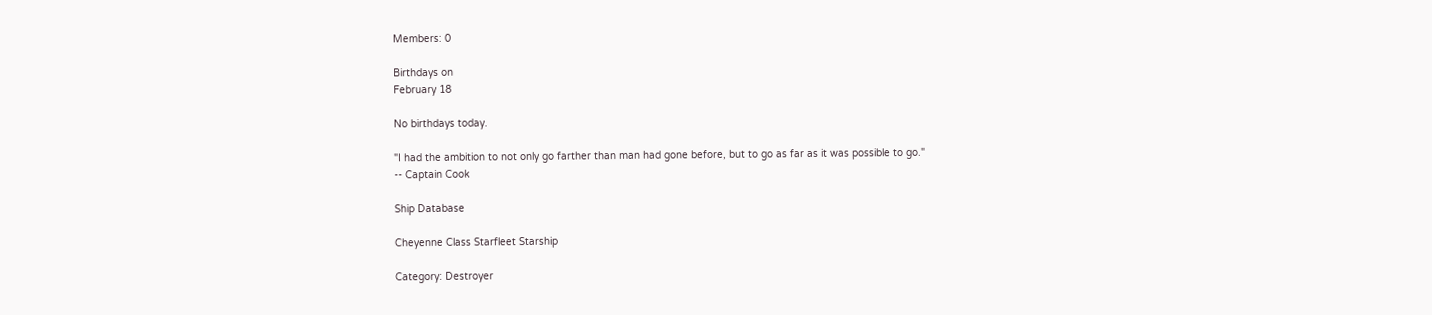Members: 0

Birthdays on
February 18

No birthdays today.

"I had the ambition to not only go farther than man had gone before, but to go as far as it was possible to go."
-- Captain Cook

Ship Database

Cheyenne Class Starfleet Starship

Category: Destroyer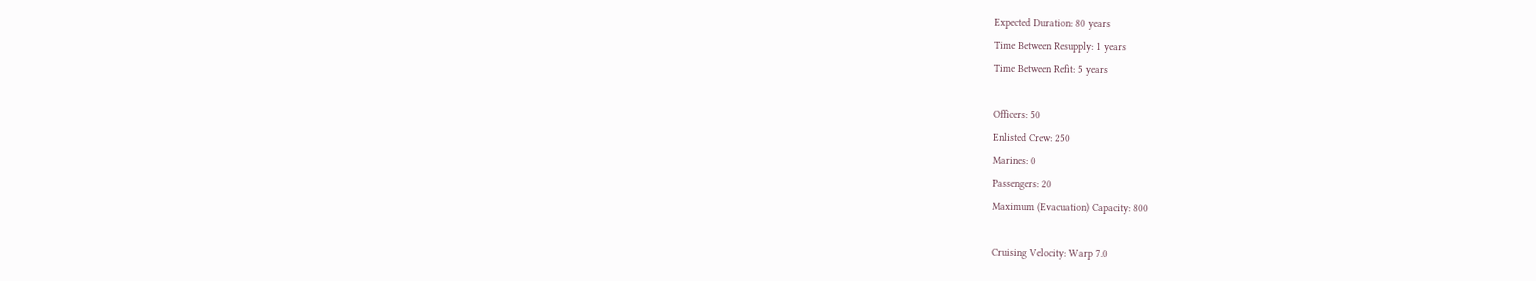Expected Duration: 80 years
Time Between Resupply: 1 years
Time Between Refit: 5 years

Officers: 50
Enlisted Crew: 250
Marines: 0
Passengers: 20
Maximum (Evacuation) Capacity: 800

Cruising Velocity: Warp 7.0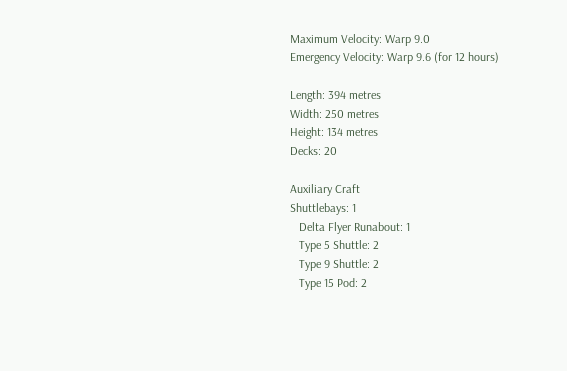Maximum Velocity: Warp 9.0
Emergency Velocity: Warp 9.6 (for 12 hours)

Length: 394 metres
Width: 250 metres
Height: 134 metres
Decks: 20

Auxiliary Craft
Shuttlebays: 1
   Delta Flyer Runabout: 1
   Type 5 Shuttle: 2
   Type 9 Shuttle: 2
   Type 15 Pod: 2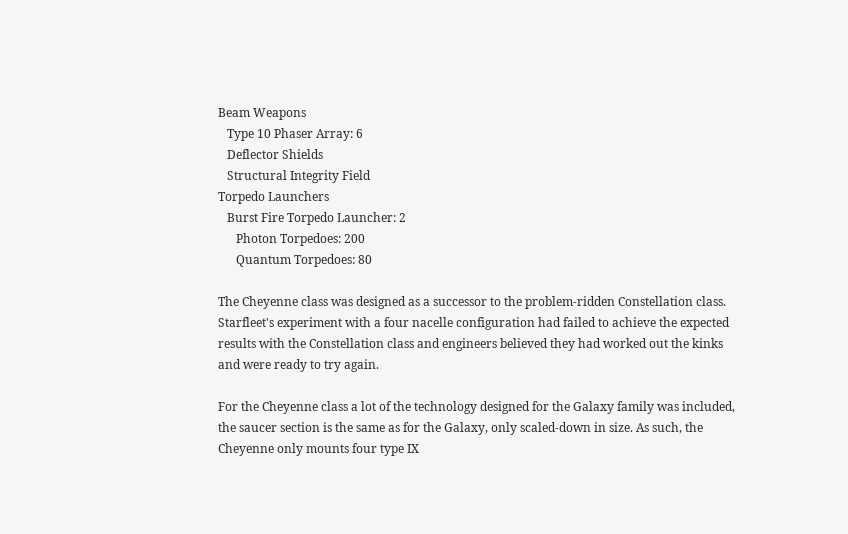Beam Weapons
   Type 10 Phaser Array: 6
   Deflector Shields
   Structural Integrity Field
Torpedo Launchers
   Burst Fire Torpedo Launcher: 2
      Photon Torpedoes: 200
      Quantum Torpedoes: 80

The Cheyenne class was designed as a successor to the problem-ridden Constellation class. Starfleet's experiment with a four nacelle configuration had failed to achieve the expected results with the Constellation class and engineers believed they had worked out the kinks and were ready to try again.

For the Cheyenne class a lot of the technology designed for the Galaxy family was included, the saucer section is the same as for the Galaxy, only scaled-down in size. As such, the Cheyenne only mounts four type IX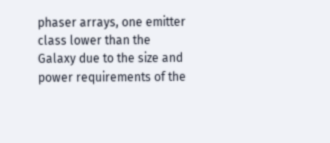phaser arrays, one emitter class lower than the Galaxy due to the size and power requirements of the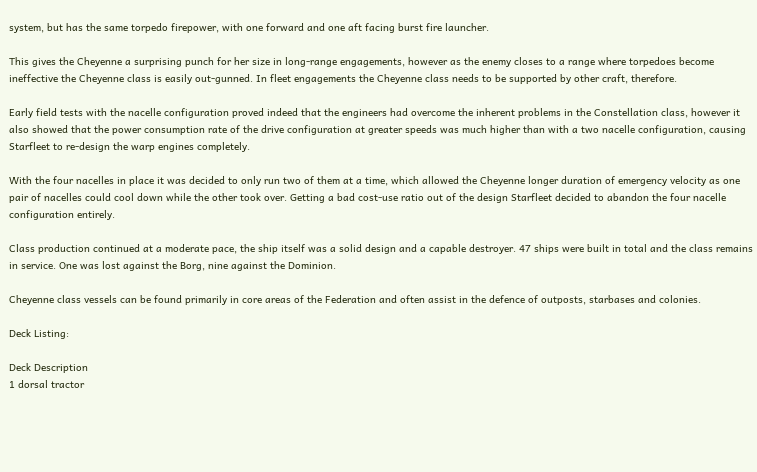system, but has the same torpedo firepower, with one forward and one aft facing burst fire launcher.

This gives the Cheyenne a surprising punch for her size in long-range engagements, however as the enemy closes to a range where torpedoes become ineffective the Cheyenne class is easily out-gunned. In fleet engagements the Cheyenne class needs to be supported by other craft, therefore.

Early field tests with the nacelle configuration proved indeed that the engineers had overcome the inherent problems in the Constellation class, however it also showed that the power consumption rate of the drive configuration at greater speeds was much higher than with a two nacelle configuration, causing Starfleet to re-design the warp engines completely.

With the four nacelles in place it was decided to only run two of them at a time, which allowed the Cheyenne longer duration of emergency velocity as one pair of nacelles could cool down while the other took over. Getting a bad cost-use ratio out of the design Starfleet decided to abandon the four nacelle configuration entirely.

Class production continued at a moderate pace, the ship itself was a solid design and a capable destroyer. 47 ships were built in total and the class remains in service. One was lost against the Borg, nine against the Dominion.

Cheyenne class vessels can be found primarily in core areas of the Federation and often assist in the defence of outposts, starbases and colonies.

Deck Listing:

Deck Description
1 dorsal tractor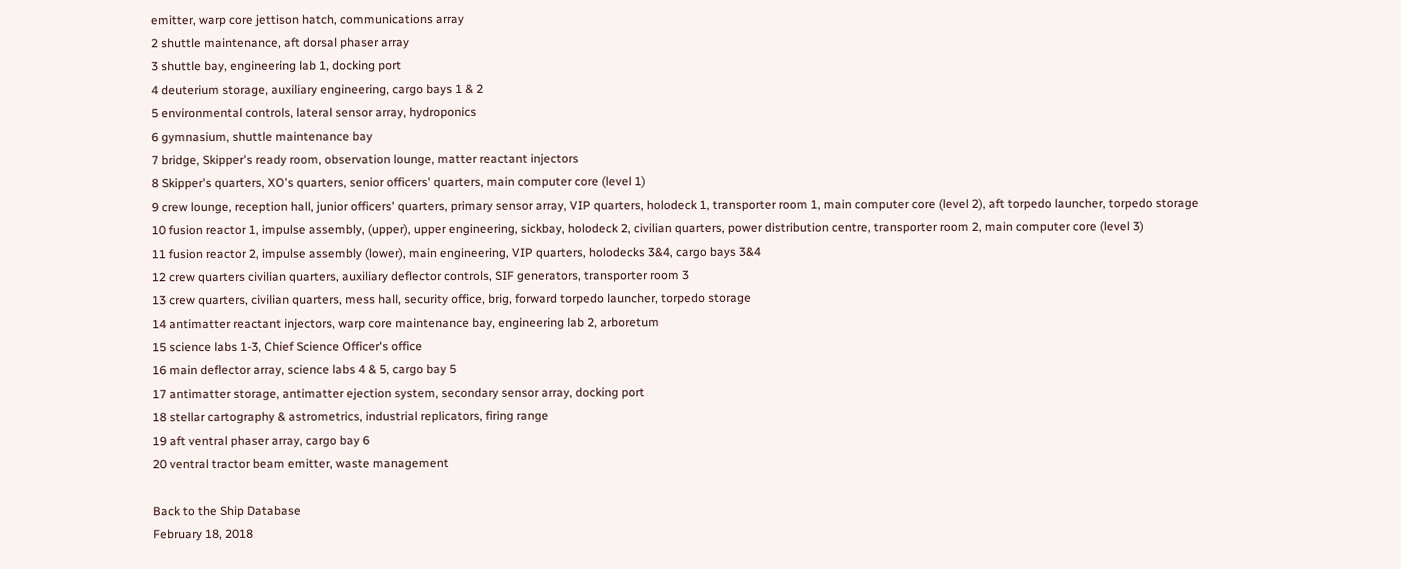emitter, warp core jettison hatch, communications array
2 shuttle maintenance, aft dorsal phaser array
3 shuttle bay, engineering lab 1, docking port
4 deuterium storage, auxiliary engineering, cargo bays 1 & 2
5 environmental controls, lateral sensor array, hydroponics
6 gymnasium, shuttle maintenance bay
7 bridge, Skipper's ready room, observation lounge, matter reactant injectors
8 Skipper's quarters, XO's quarters, senior officers' quarters, main computer core (level 1)
9 crew lounge, reception hall, junior officers' quarters, primary sensor array, VIP quarters, holodeck 1, transporter room 1, main computer core (level 2), aft torpedo launcher, torpedo storage
10 fusion reactor 1, impulse assembly, (upper), upper engineering, sickbay, holodeck 2, civilian quarters, power distribution centre, transporter room 2, main computer core (level 3)
11 fusion reactor 2, impulse assembly (lower), main engineering, VIP quarters, holodecks 3&4, cargo bays 3&4
12 crew quarters civilian quarters, auxiliary deflector controls, SIF generators, transporter room 3
13 crew quarters, civilian quarters, mess hall, security office, brig, forward torpedo launcher, torpedo storage
14 antimatter reactant injectors, warp core maintenance bay, engineering lab 2, arboretum
15 science labs 1-3, Chief Science Officer's office
16 main deflector array, science labs 4 & 5, cargo bay 5
17 antimatter storage, antimatter ejection system, secondary sensor array, docking port
18 stellar cartography & astrometrics, industrial replicators, firing range
19 aft ventral phaser array, cargo bay 6
20 ventral tractor beam emitter, waste management

Back to the Ship Database
February 18, 2018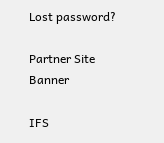Lost password?

Partner Site Banner

IFS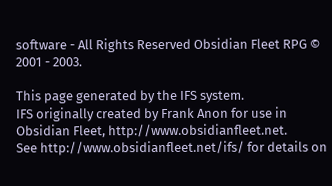software - All Rights Reserved Obsidian Fleet RPG © 2001 - 2003.

This page generated by the IFS system.
IFS originally created by Frank Anon for use in Obsidian Fleet, http://www.obsidianfleet.net.
See http://www.obsidianfleet.net/ifs/ for details on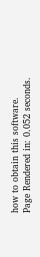how to obtain this software.
Page Rendered in: 0.052 seconds.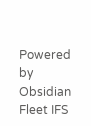Powered by Obsidian Fleet IFS